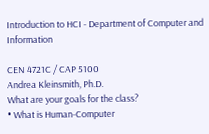Introduction to HCI - Department of Computer and Information

CEN 4721C / CAP 5100
Andrea Kleinsmith, Ph.D.
What are your goals for the class?
• What is Human-Computer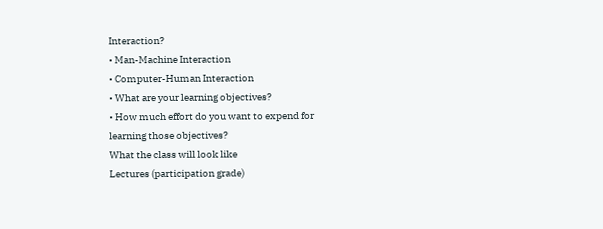Interaction?
• Man-Machine Interaction
• Computer-Human Interaction
• What are your learning objectives?
• How much effort do you want to expend for
learning those objectives?
What the class will look like
Lectures (participation grade)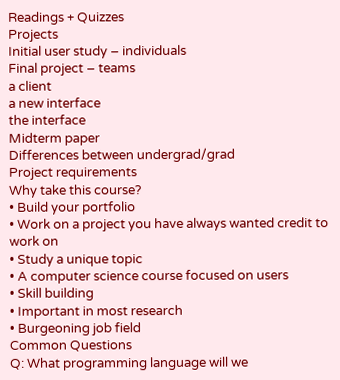Readings + Quizzes
Projects
Initial user study – individuals
Final project – teams
a client
a new interface
the interface
Midterm paper
Differences between undergrad/grad
Project requirements
Why take this course?
• Build your portfolio
• Work on a project you have always wanted credit to
work on
• Study a unique topic
• A computer science course focused on users
• Skill building
• Important in most research
• Burgeoning job field
Common Questions
Q: What programming language will we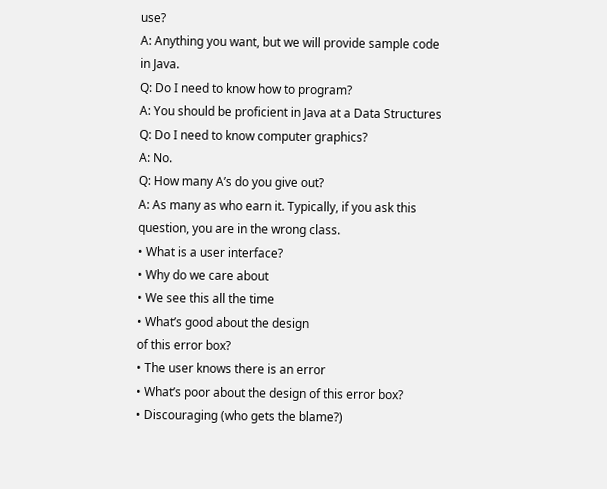use?
A: Anything you want, but we will provide sample code
in Java.
Q: Do I need to know how to program?
A: You should be proficient in Java at a Data Structures
Q: Do I need to know computer graphics?
A: No.
Q: How many A’s do you give out?
A: As many as who earn it. Typically, if you ask this
question, you are in the wrong class.
• What is a user interface?
• Why do we care about
• We see this all the time
• What’s good about the design
of this error box?
• The user knows there is an error
• What’s poor about the design of this error box?
• Discouraging (who gets the blame?)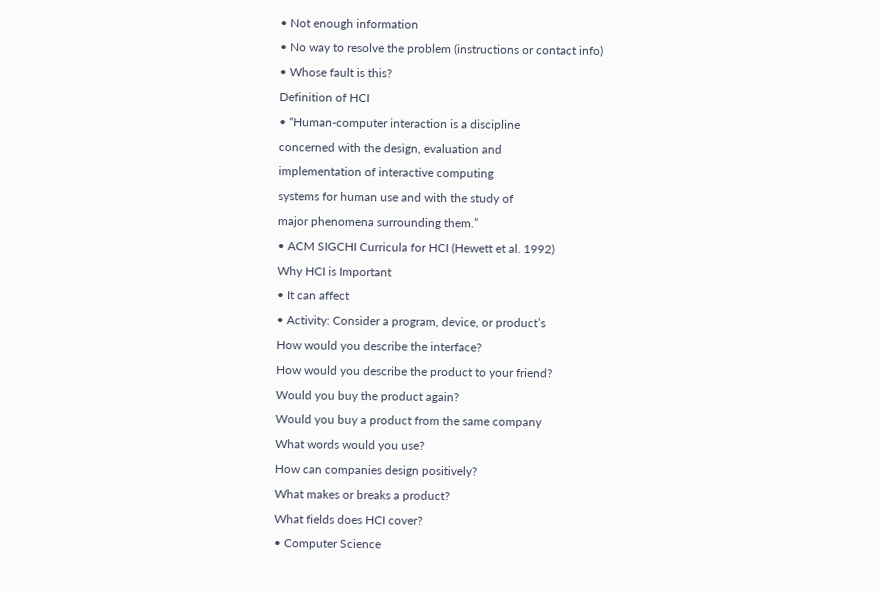• Not enough information
• No way to resolve the problem (instructions or contact info)
• Whose fault is this?
Definition of HCI
• “Human-computer interaction is a discipline
concerned with the design, evaluation and
implementation of interactive computing
systems for human use and with the study of
major phenomena surrounding them.”
• ACM SIGCHI Curricula for HCI (Hewett et al. 1992)
Why HCI is Important
• It can affect
• Activity: Consider a program, device, or product’s
How would you describe the interface?
How would you describe the product to your friend?
Would you buy the product again?
Would you buy a product from the same company
What words would you use?
How can companies design positively?
What makes or breaks a product?
What fields does HCI cover?
• Computer Science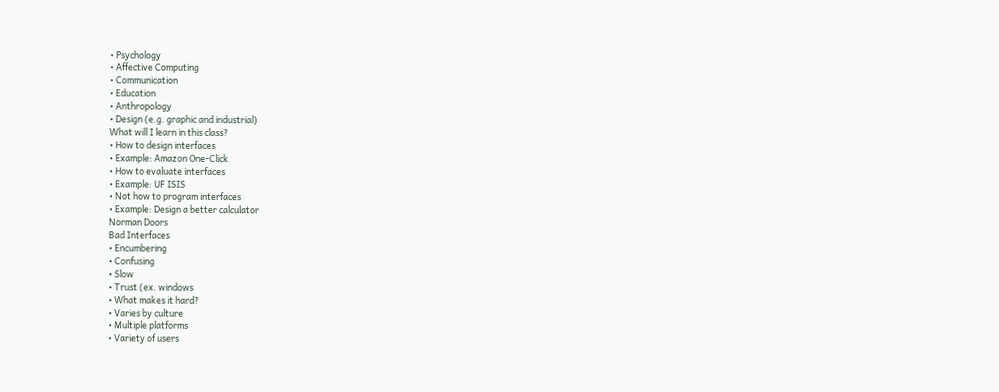• Psychology
• Affective Computing
• Communication
• Education
• Anthropology
• Design (e.g. graphic and industrial)
What will I learn in this class?
• How to design interfaces
• Example: Amazon One-Click
• How to evaluate interfaces
• Example: UF ISIS
• Not how to program interfaces
• Example: Design a better calculator
Norman Doors
Bad Interfaces
• Encumbering
• Confusing
• Slow
• Trust (ex. windows
• What makes it hard?
• Varies by culture
• Multiple platforms
• Variety of users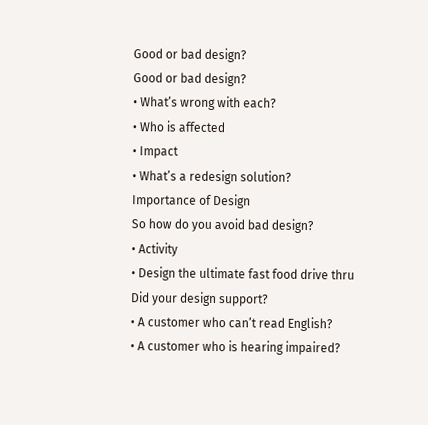Good or bad design?
Good or bad design?
• What’s wrong with each?
• Who is affected
• Impact
• What’s a redesign solution?
Importance of Design
So how do you avoid bad design?
• Activity
• Design the ultimate fast food drive thru
Did your design support?
• A customer who can’t read English?
• A customer who is hearing impaired?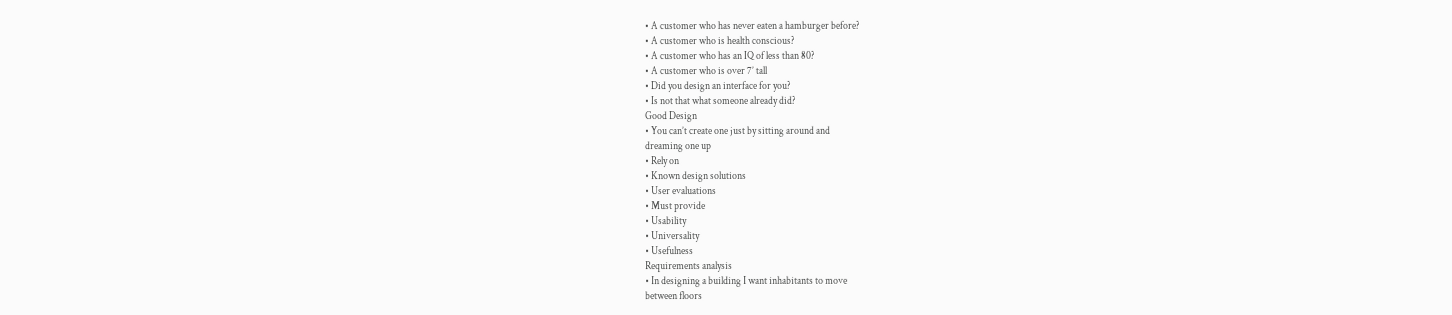• A customer who has never eaten a hamburger before?
• A customer who is health conscious?
• A customer who has an IQ of less than 80?
• A customer who is over 7’ tall
• Did you design an interface for you?
• Is not that what someone already did?
Good Design
• You can’t create one just by sitting around and
dreaming one up
• Rely on
• Known design solutions
• User evaluations
• Must provide
• Usability
• Universality
• Usefulness
Requirements analysis
• In designing a building I want inhabitants to move
between floors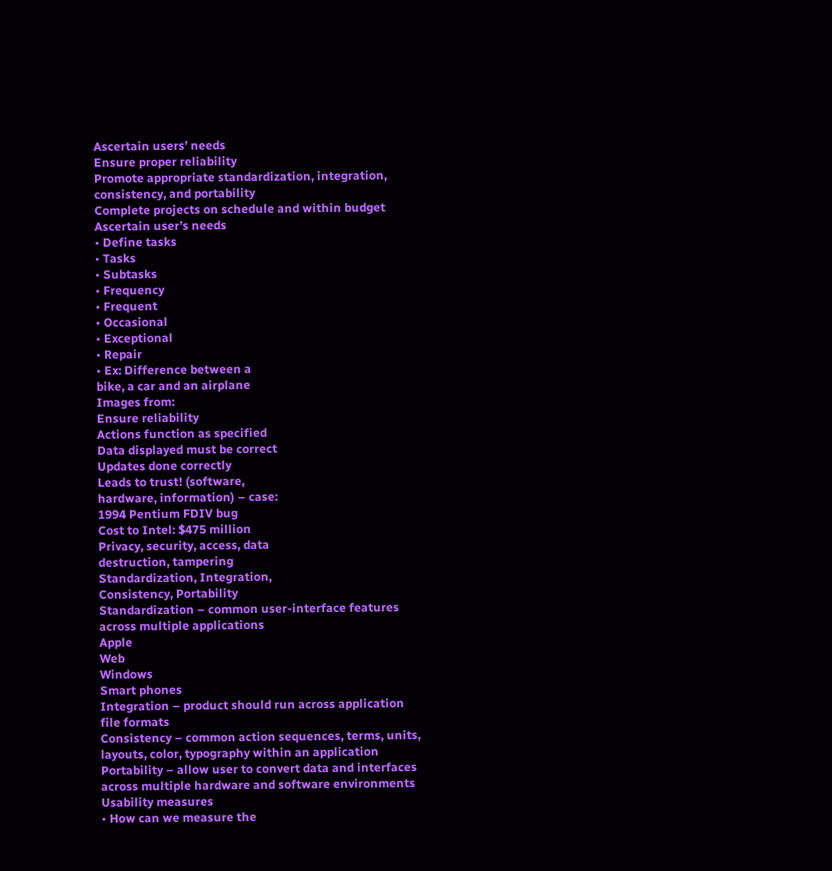Ascertain users’ needs
Ensure proper reliability
Promote appropriate standardization, integration,
consistency, and portability
Complete projects on schedule and within budget
Ascertain user’s needs
• Define tasks
• Tasks
• Subtasks
• Frequency
• Frequent
• Occasional
• Exceptional
• Repair
• Ex: Difference between a
bike, a car and an airplane
Images from:
Ensure reliability
Actions function as specified
Data displayed must be correct
Updates done correctly
Leads to trust! (software,
hardware, information) – case:
1994 Pentium FDIV bug
Cost to Intel: $475 million
Privacy, security, access, data
destruction, tampering
Standardization, Integration,
Consistency, Portability
Standardization – common user-interface features
across multiple applications
Apple
Web
Windows
Smart phones
Integration – product should run across application
file formats
Consistency – common action sequences, terms, units,
layouts, color, typography within an application
Portability – allow user to convert data and interfaces
across multiple hardware and software environments
Usability measures
• How can we measure the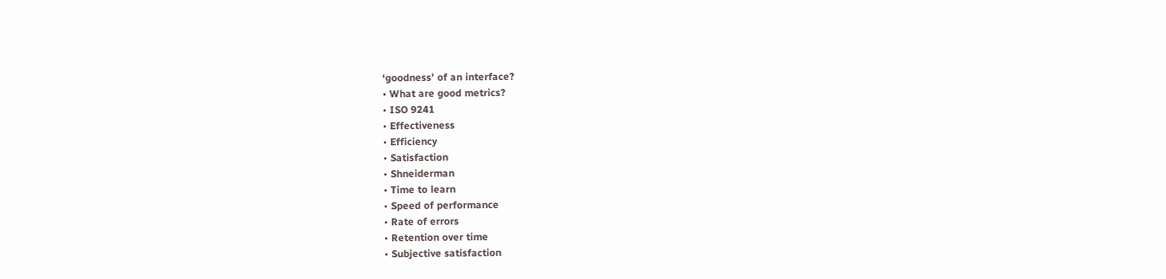‘goodness’ of an interface?
• What are good metrics?
• ISO 9241
• Effectiveness
• Efficiency
• Satisfaction
• Shneiderman
• Time to learn
• Speed of performance
• Rate of errors
• Retention over time
• Subjective satisfaction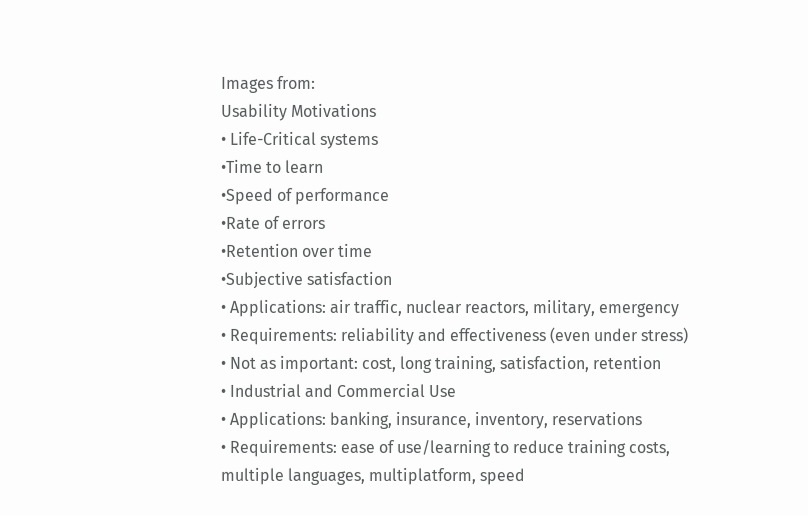Images from:
Usability Motivations
• Life-Critical systems
•Time to learn
•Speed of performance
•Rate of errors
•Retention over time
•Subjective satisfaction
• Applications: air traffic, nuclear reactors, military, emergency
• Requirements: reliability and effectiveness (even under stress)
• Not as important: cost, long training, satisfaction, retention
• Industrial and Commercial Use
• Applications: banking, insurance, inventory, reservations
• Requirements: ease of use/learning to reduce training costs,
multiple languages, multiplatform, speed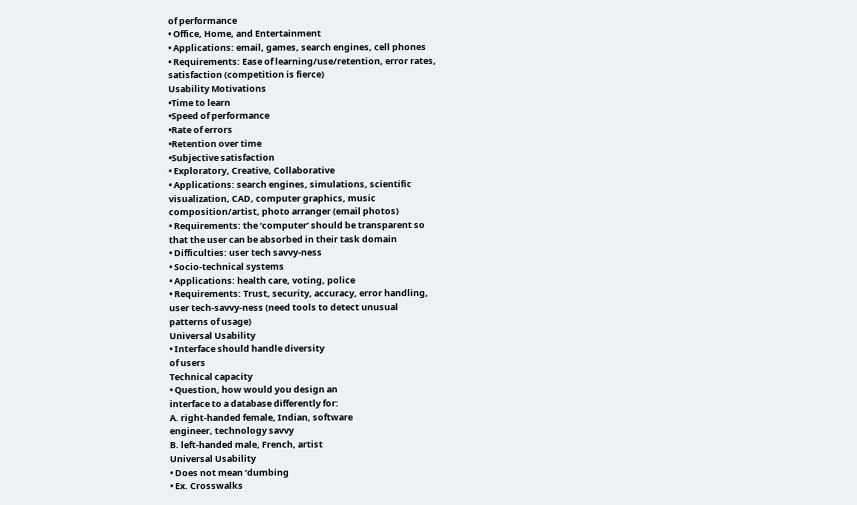of performance
• Office, Home, and Entertainment
• Applications: email, games, search engines, cell phones
• Requirements: Ease of learning/use/retention, error rates,
satisfaction (competition is fierce)
Usability Motivations
•Time to learn
•Speed of performance
•Rate of errors
•Retention over time
•Subjective satisfaction
• Exploratory, Creative, Collaborative
• Applications: search engines, simulations, scientific
visualization, CAD, computer graphics, music
composition/artist, photo arranger (email photos)
• Requirements: the ‘computer’ should be transparent so
that the user can be absorbed in their task domain
• Difficulties: user tech savvy-ness
• Socio-technical systems
• Applications: health care, voting, police
• Requirements: Trust, security, accuracy, error handling,
user tech-savvy-ness (need tools to detect unusual
patterns of usage)
Universal Usability
• Interface should handle diversity
of users
Technical capacity
• Question, how would you design an
interface to a database differently for:
A. right-handed female, Indian, software
engineer, technology savvy
B. left-handed male, French, artist
Universal Usability
• Does not mean ‘dumbing
• Ex. Crosswalks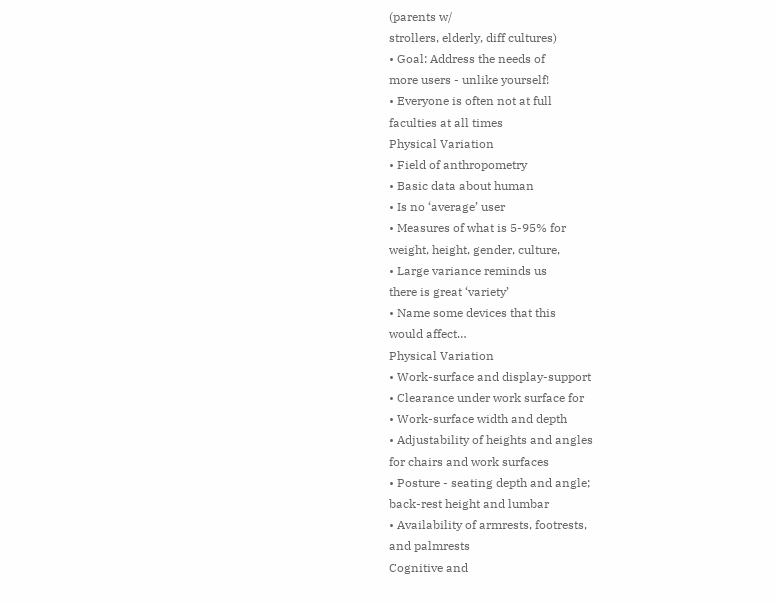(parents w/
strollers, elderly, diff cultures)
• Goal: Address the needs of
more users - unlike yourself!
• Everyone is often not at full
faculties at all times
Physical Variation
• Field of anthropometry
• Basic data about human
• Is no ‘average’ user
• Measures of what is 5-95% for
weight, height, gender, culture,
• Large variance reminds us
there is great ‘variety’
• Name some devices that this
would affect…
Physical Variation
• Work-surface and display-support
• Clearance under work surface for
• Work-surface width and depth
• Adjustability of heights and angles
for chairs and work surfaces
• Posture - seating depth and angle;
back-rest height and lumbar
• Availability of armrests, footrests,
and palmrests
Cognitive and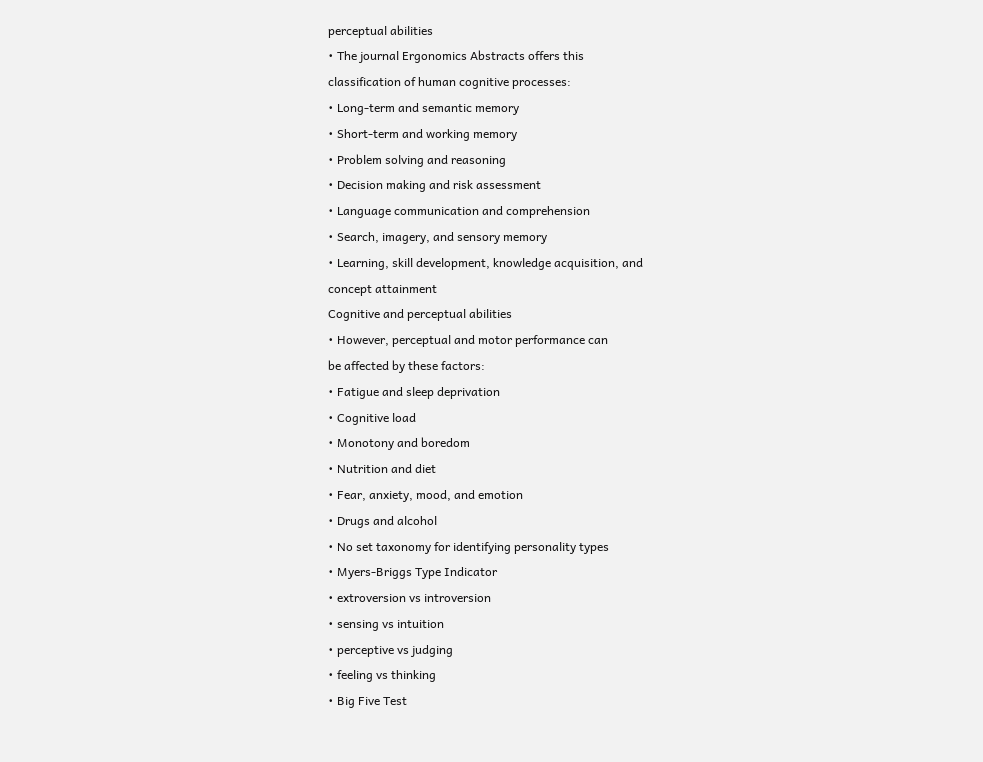perceptual abilities
• The journal Ergonomics Abstracts offers this
classification of human cognitive processes:
• Long-term and semantic memory
• Short-term and working memory
• Problem solving and reasoning
• Decision making and risk assessment
• Language communication and comprehension
• Search, imagery, and sensory memory
• Learning, skill development, knowledge acquisition, and
concept attainment
Cognitive and perceptual abilities
• However, perceptual and motor performance can
be affected by these factors:
• Fatigue and sleep deprivation
• Cognitive load
• Monotony and boredom
• Nutrition and diet
• Fear, anxiety, mood, and emotion
• Drugs and alcohol
• No set taxonomy for identifying personality types
• Myers-Briggs Type Indicator
• extroversion vs introversion
• sensing vs intuition
• perceptive vs judging
• feeling vs thinking
• Big Five Test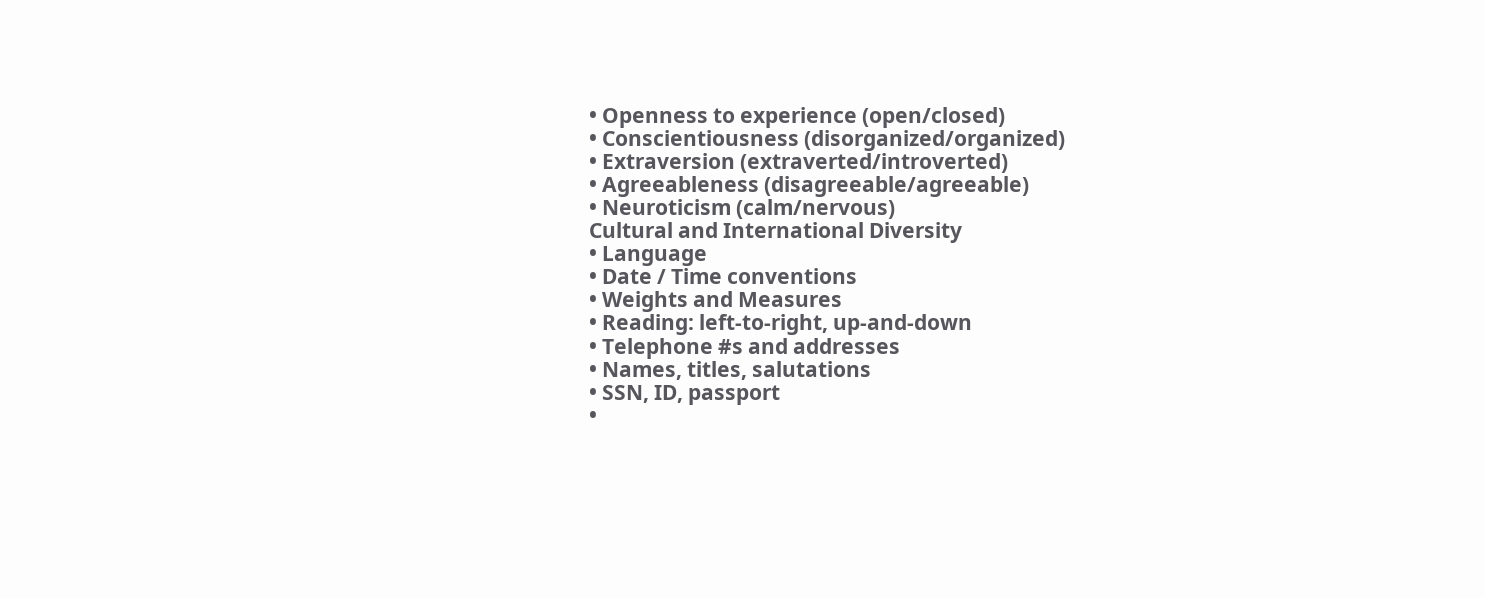• Openness to experience (open/closed)
• Conscientiousness (disorganized/organized)
• Extraversion (extraverted/introverted)
• Agreeableness (disagreeable/agreeable)
• Neuroticism (calm/nervous)
Cultural and International Diversity
• Language
• Date / Time conventions
• Weights and Measures
• Reading: left-to-right, up-and-down
• Telephone #s and addresses
• Names, titles, salutations
• SSN, ID, passport
•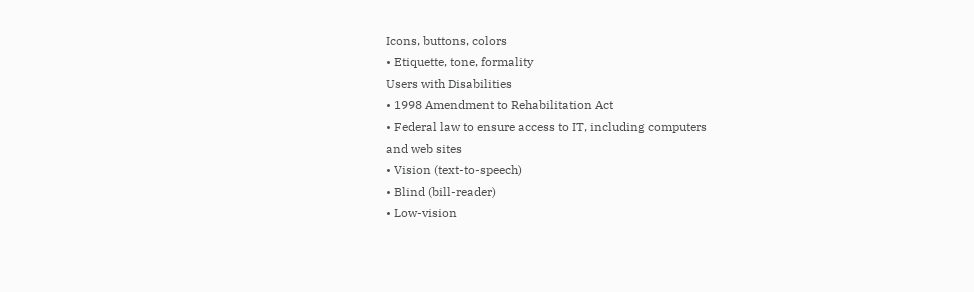Icons, buttons, colors
• Etiquette, tone, formality
Users with Disabilities
• 1998 Amendment to Rehabilitation Act
• Federal law to ensure access to IT, including computers
and web sites
• Vision (text-to-speech)
• Blind (bill-reader)
• Low-vision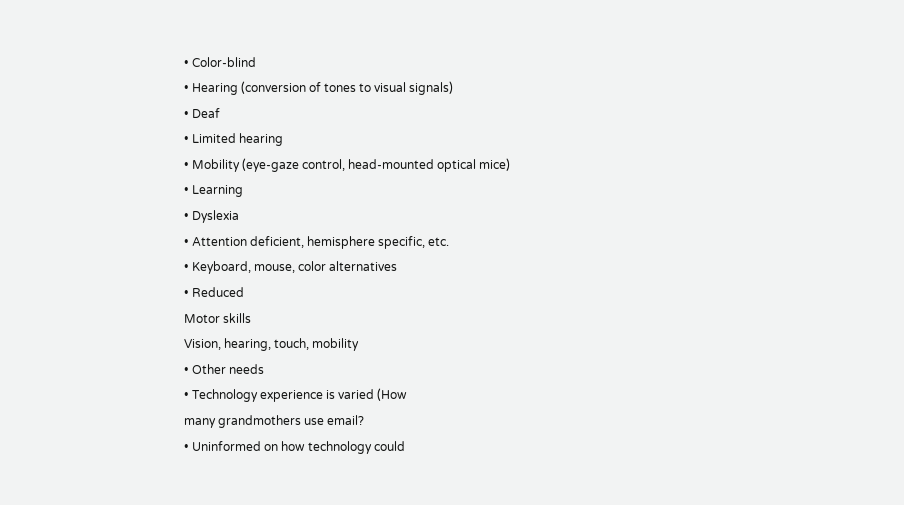• Color-blind
• Hearing (conversion of tones to visual signals)
• Deaf
• Limited hearing
• Mobility (eye-gaze control, head-mounted optical mice)
• Learning
• Dyslexia
• Attention deficient, hemisphere specific, etc.
• Keyboard, mouse, color alternatives
• Reduced
Motor skills
Vision, hearing, touch, mobility
• Other needs
• Technology experience is varied (How
many grandmothers use email?
• Uninformed on how technology could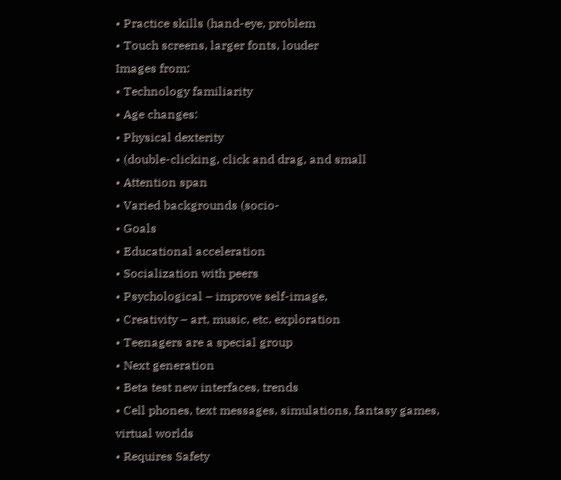• Practice skills (hand-eye, problem
• Touch screens, larger fonts, louder
Images from:
• Technology familiarity
• Age changes:
• Physical dexterity
• (double-clicking, click and drag, and small
• Attention span
• Varied backgrounds (socio-
• Goals
• Educational acceleration
• Socialization with peers
• Psychological – improve self-image,
• Creativity – art, music, etc. exploration
• Teenagers are a special group
• Next generation
• Beta test new interfaces, trends
• Cell phones, text messages, simulations, fantasy games,
virtual worlds
• Requires Safety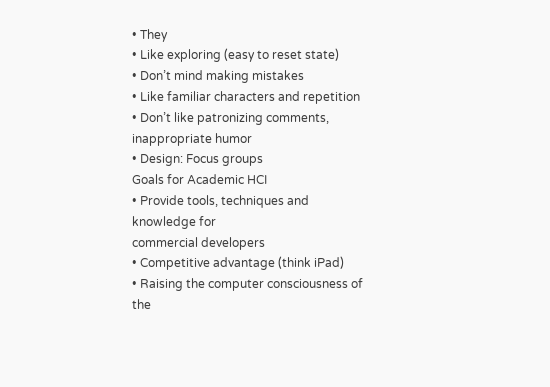• They
• Like exploring (easy to reset state)
• Don’t mind making mistakes
• Like familiar characters and repetition
• Don’t like patronizing comments, inappropriate humor
• Design: Focus groups
Goals for Academic HCI
• Provide tools, techniques and knowledge for
commercial developers
• Competitive advantage (think iPad)
• Raising the computer consciousness of the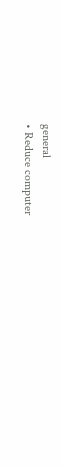general
• Reduce computer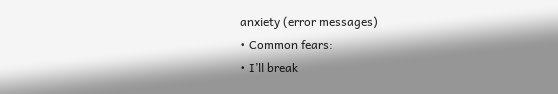anxiety (error messages)
• Common fears:
• I’ll break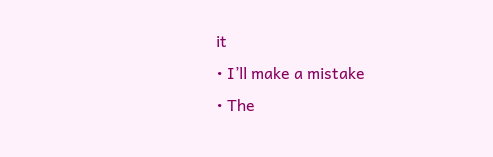it
• I’ll make a mistake
• The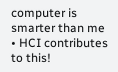computer is smarter than me
• HCI contributes to this!